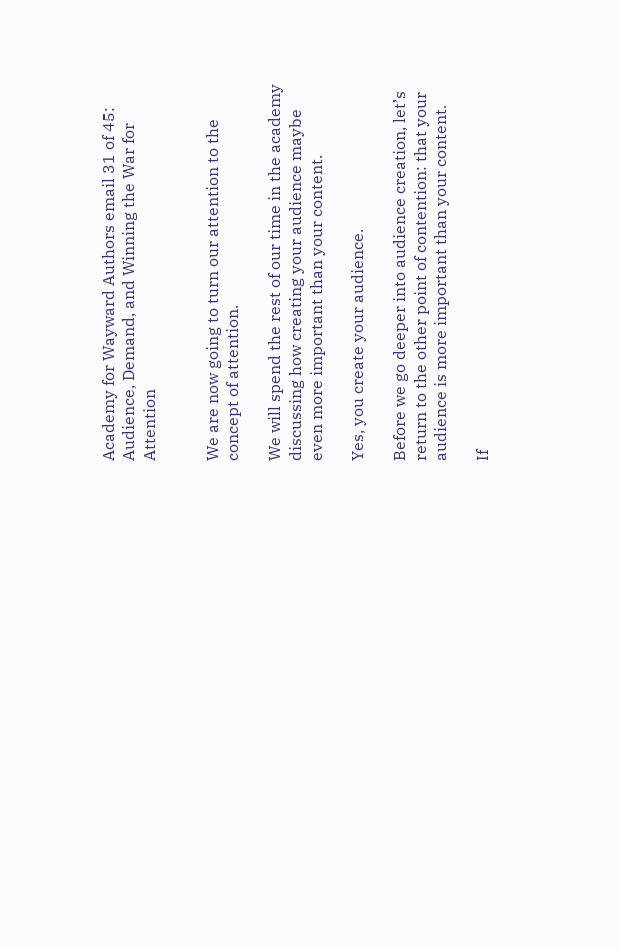Academy for Wayward Authors email 31 of 45: Audience, Demand, and Winning the War for Attention


We are now going to turn our attention to the concept of attention.

We will spend the rest of our time in the academy discussing how creating your audience maybe even more important than your content.

Yes, you create your audience.

Before we go deeper into audience creation, let’s return to the other point of contention: that your audience is more important than your content.

If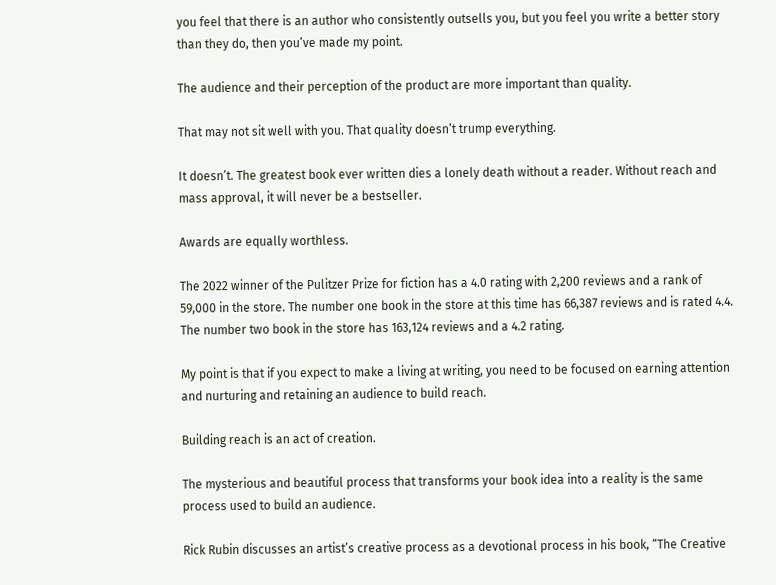you feel that there is an author who consistently outsells you, but you feel you write a better story than they do, then you’ve made my point.

The audience and their perception of the product are more important than quality.

That may not sit well with you. That quality doesn’t trump everything.

It doesn’t. The greatest book ever written dies a lonely death without a reader. Without reach and mass approval, it will never be a bestseller.

Awards are equally worthless.

The 2022 winner of the Pulitzer Prize for fiction has a 4.0 rating with 2,200 reviews and a rank of 59,000 in the store. The number one book in the store at this time has 66,387 reviews and is rated 4.4. The number two book in the store has 163,124 reviews and a 4.2 rating.

My point is that if you expect to make a living at writing, you need to be focused on earning attention and nurturing and retaining an audience to build reach.

Building reach is an act of creation.

The mysterious and beautiful process that transforms your book idea into a reality is the same process used to build an audience.

Rick Rubin discusses an artist’s creative process as a devotional process in his book, “The Creative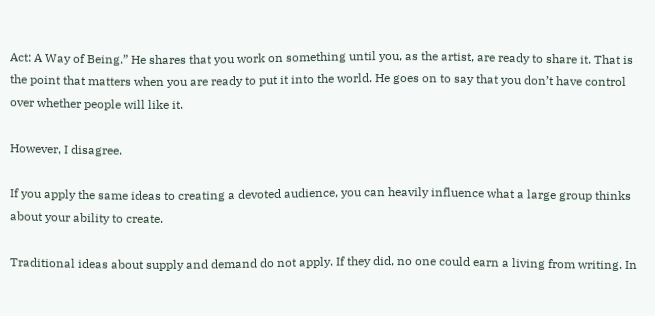Act: A Way of Being.” He shares that you work on something until you, as the artist, are ready to share it. That is the point that matters when you are ready to put it into the world. He goes on to say that you don’t have control over whether people will like it.

However, I disagree.

If you apply the same ideas to creating a devoted audience, you can heavily influence what a large group thinks about your ability to create.

Traditional ideas about supply and demand do not apply. If they did, no one could earn a living from writing. In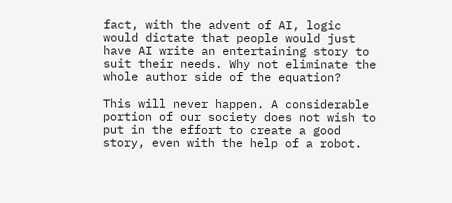fact, with the advent of AI, logic would dictate that people would just have AI write an entertaining story to suit their needs. Why not eliminate the whole author side of the equation?

This will never happen. A considerable portion of our society does not wish to put in the effort to create a good story, even with the help of a robot.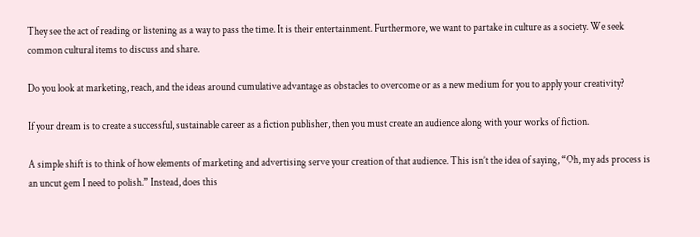They see the act of reading or listening as a way to pass the time. It is their entertainment. Furthermore, we want to partake in culture as a society. We seek common cultural items to discuss and share.

Do you look at marketing, reach, and the ideas around cumulative advantage as obstacles to overcome or as a new medium for you to apply your creativity?

If your dream is to create a successful, sustainable career as a fiction publisher, then you must create an audience along with your works of fiction.

A simple shift is to think of how elements of marketing and advertising serve your creation of that audience. This isn’t the idea of saying, “Oh, my ads process is an uncut gem I need to polish.” Instead, does this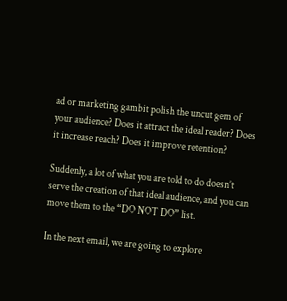ad or marketing gambit polish the uncut gem of your audience? Does it attract the ideal reader? Does it increase reach? Does it improve retention?

Suddenly, a lot of what you are told to do doesn’t serve the creation of that ideal audience, and you can move them to the “DO NOT DO” list.

In the next email, we are going to explore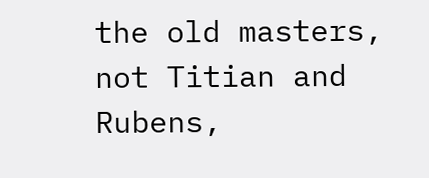the old masters, not Titian and Rubens,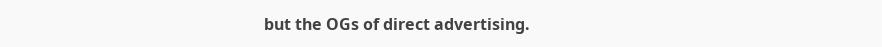but the OGs of direct advertising.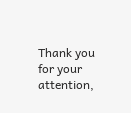Thank you for your attention,